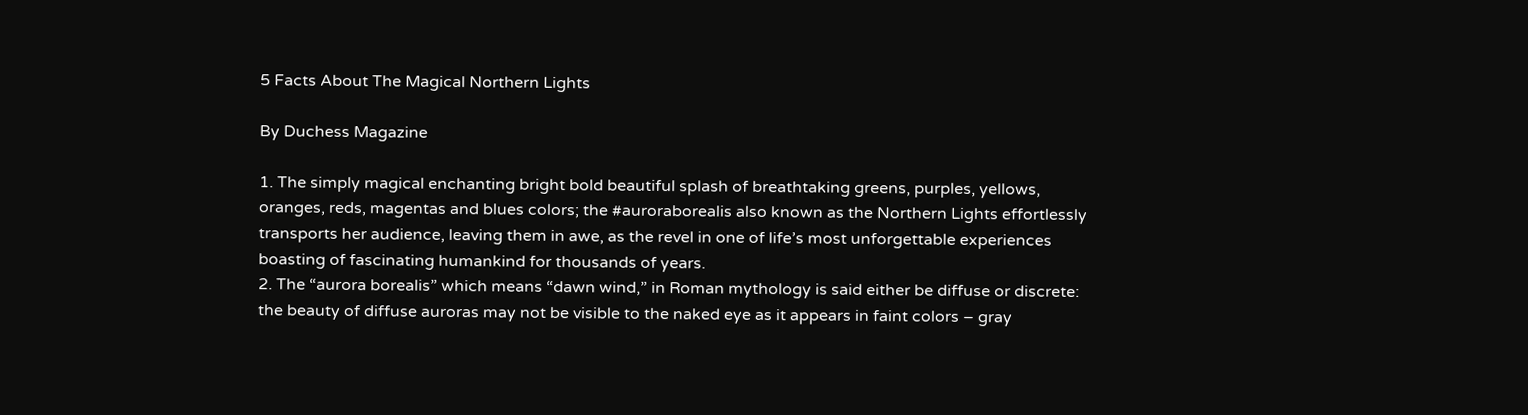5 Facts About The Magical Northern Lights

By Duchess Magazine

1. The simply magical enchanting bright bold beautiful splash of breathtaking greens, purples, yellows, oranges, reds, magentas and blues colors; the #auroraborealis also known as the Northern Lights effortlessly transports her audience, leaving them in awe, as the revel in one of life’s most unforgettable experiences boasting of fascinating humankind for thousands of years.
2. The “aurora borealis” which means “dawn wind,” in Roman mythology is said either be diffuse or discrete: the beauty of diffuse auroras may not be visible to the naked eye as it appears in faint colors – gray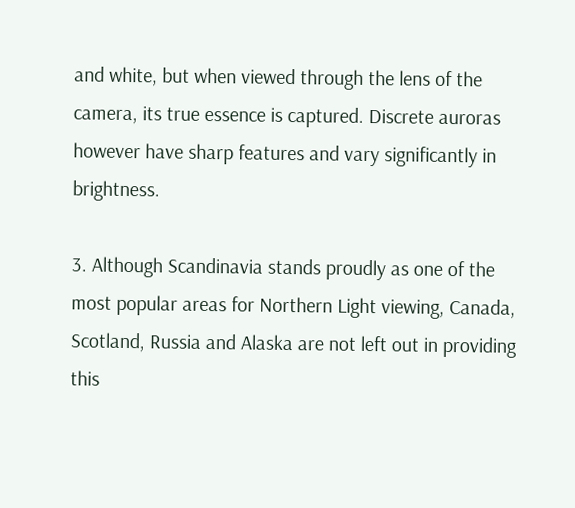and white, but when viewed through the lens of the camera, its true essence is captured. Discrete auroras however have sharp features and vary significantly in brightness.

3. Although Scandinavia stands proudly as one of the most popular areas for Northern Light viewing, Canada, Scotland, Russia and Alaska are not left out in providing this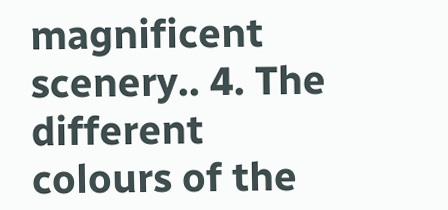magnificent scenery.. 4. The different colours of the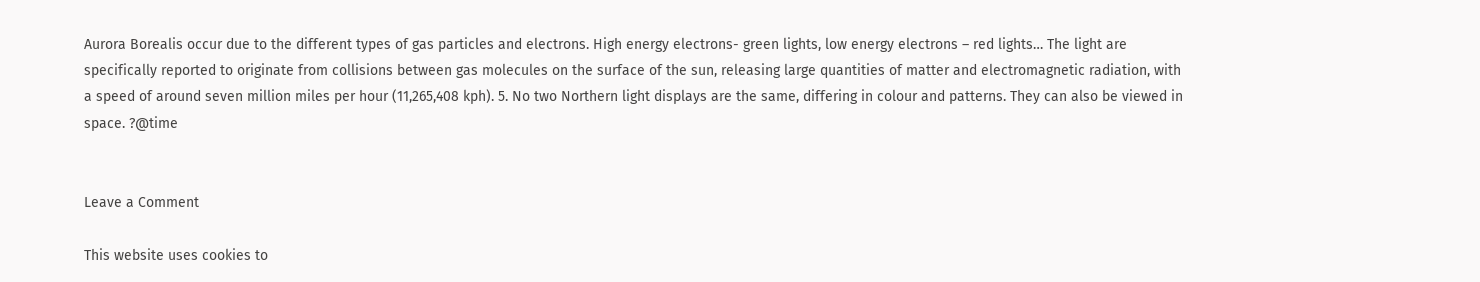Aurora Borealis occur due to the different types of gas particles and electrons. High energy electrons- green lights, low energy electrons – red lights… The light are specifically reported to originate from collisions between gas molecules on the surface of the sun, releasing large quantities of matter and electromagnetic radiation, with a speed of around seven million miles per hour (11,265,408 kph). 5. No two Northern light displays are the same, differing in colour and patterns. They can also be viewed in space. ?@time


Leave a Comment

This website uses cookies to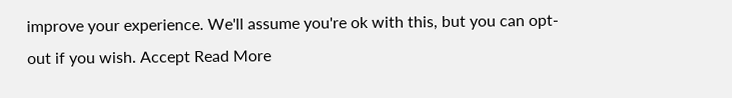improve your experience. We'll assume you're ok with this, but you can opt-out if you wish. Accept Read More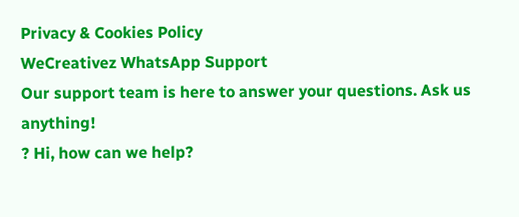Privacy & Cookies Policy
WeCreativez WhatsApp Support
Our support team is here to answer your questions. Ask us anything!
? Hi, how can we help?